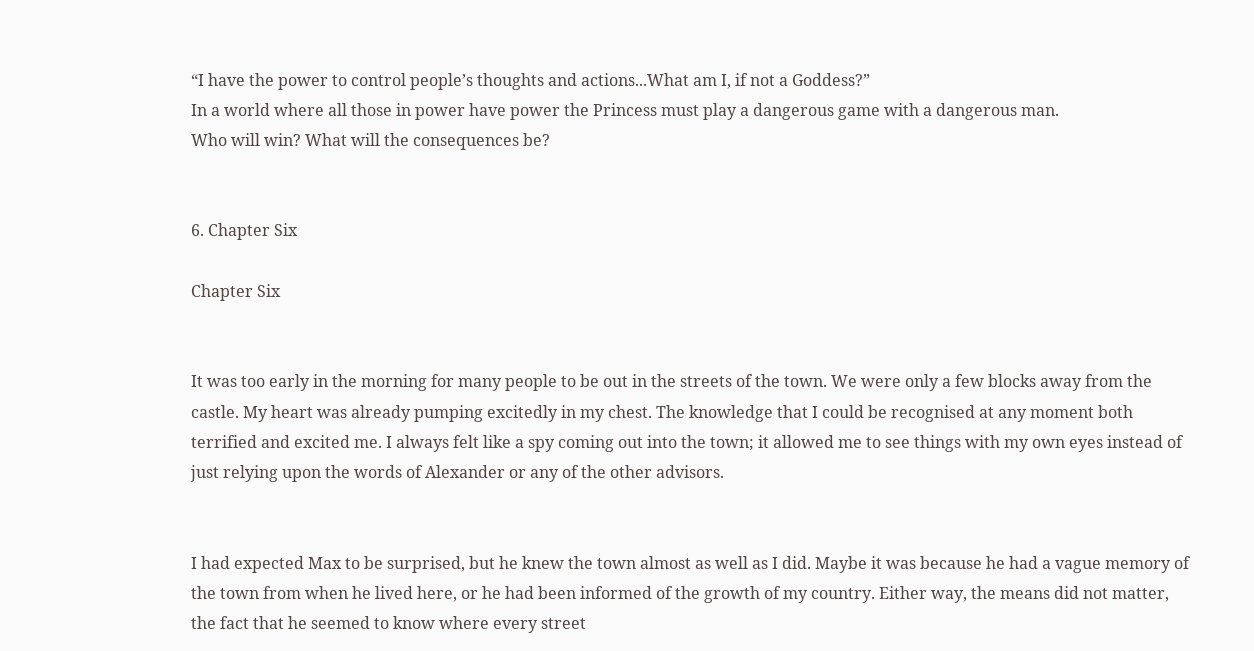“I have the power to control people’s thoughts and actions...What am I, if not a Goddess?”
In a world where all those in power have power the Princess must play a dangerous game with a dangerous man.
Who will win? What will the consequences be?


6. Chapter Six

Chapter Six


It was too early in the morning for many people to be out in the streets of the town. We were only a few blocks away from the castle. My heart was already pumping excitedly in my chest. The knowledge that I could be recognised at any moment both terrified and excited me. I always felt like a spy coming out into the town; it allowed me to see things with my own eyes instead of just relying upon the words of Alexander or any of the other advisors.


I had expected Max to be surprised, but he knew the town almost as well as I did. Maybe it was because he had a vague memory of the town from when he lived here, or he had been informed of the growth of my country. Either way, the means did not matter, the fact that he seemed to know where every street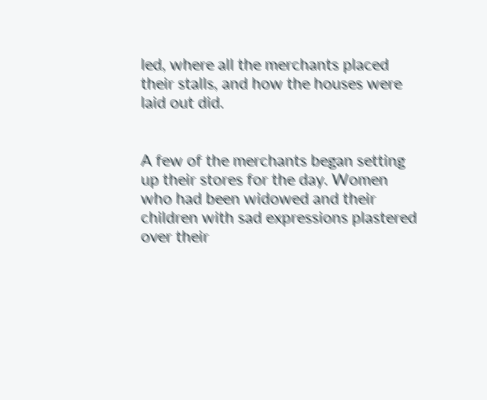led, where all the merchants placed their stalls, and how the houses were laid out did.


A few of the merchants began setting up their stores for the day. Women who had been widowed and their children with sad expressions plastered over their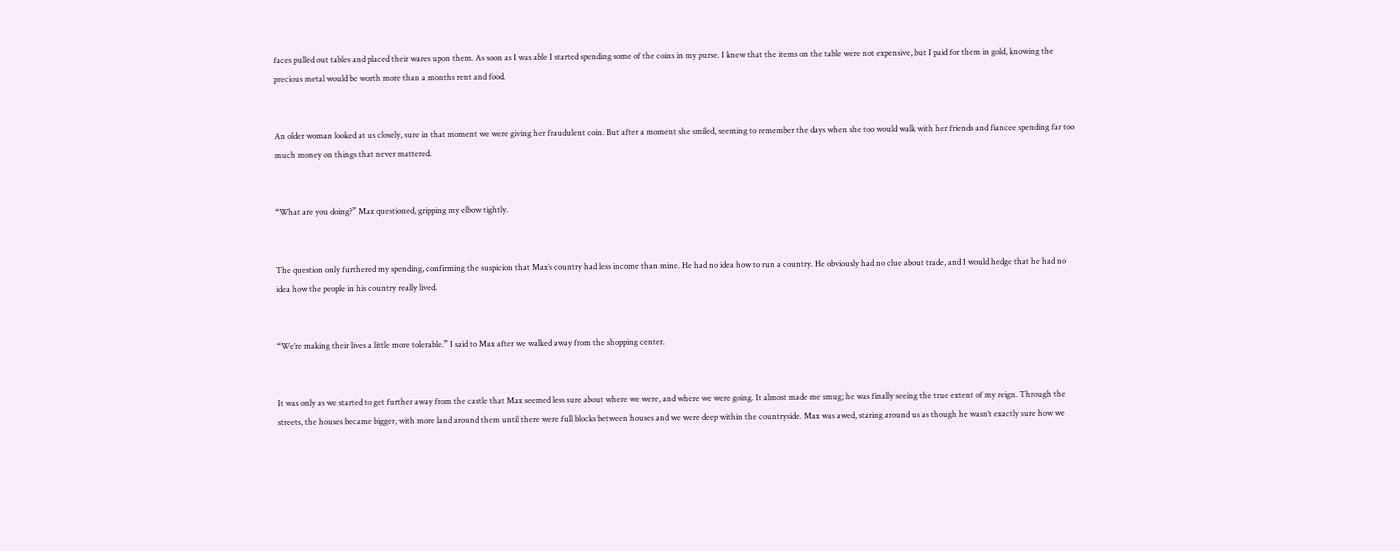faces pulled out tables and placed their wares upon them. As soon as I was able I started spending some of the coins in my purse. I knew that the items on the table were not expensive, but I paid for them in gold, knowing the precious metal would be worth more than a months rent and food.


An older woman looked at us closely, sure in that moment we were giving her fraudulent coin. But after a moment she smiled, seeming to remember the days when she too would walk with her friends and fiancee spending far too much money on things that never mattered.


“What are you doing?” Max questioned, gripping my elbow tightly.


The question only furthered my spending, confirming the suspicion that Max’s country had less income than mine. He had no idea how to run a country. He obviously had no clue about trade, and I would hedge that he had no idea how the people in his country really lived.


“We’re making their lives a little more tolerable.” I said to Max after we walked away from the shopping center.


It was only as we started to get further away from the castle that Max seemed less sure about where we were, and where we were going. It almost made me smug; he was finally seeing the true extent of my reign. Through the streets, the houses became bigger, with more land around them until there were full blocks between houses and we were deep within the countryside. Max was awed, staring around us as though he wasn’t exactly sure how we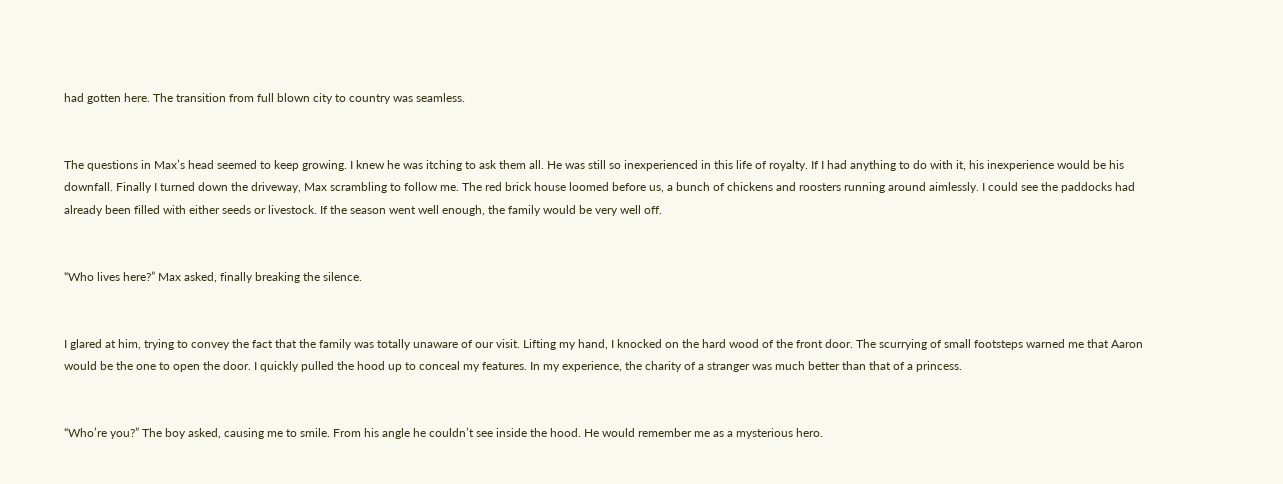had gotten here. The transition from full blown city to country was seamless.


The questions in Max’s head seemed to keep growing. I knew he was itching to ask them all. He was still so inexperienced in this life of royalty. If I had anything to do with it, his inexperience would be his downfall. Finally I turned down the driveway, Max scrambling to follow me. The red brick house loomed before us, a bunch of chickens and roosters running around aimlessly. I could see the paddocks had already been filled with either seeds or livestock. If the season went well enough, the family would be very well off.


“Who lives here?” Max asked, finally breaking the silence.


I glared at him, trying to convey the fact that the family was totally unaware of our visit. Lifting my hand, I knocked on the hard wood of the front door. The scurrying of small footsteps warned me that Aaron would be the one to open the door. I quickly pulled the hood up to conceal my features. In my experience, the charity of a stranger was much better than that of a princess.


“Who’re you?” The boy asked, causing me to smile. From his angle he couldn’t see inside the hood. He would remember me as a mysterious hero.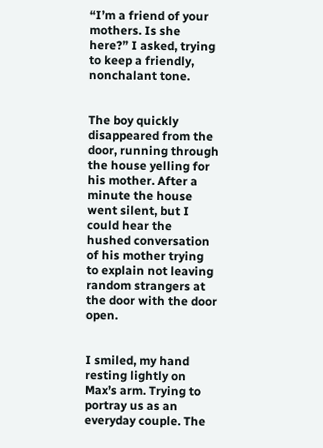“I’m a friend of your mothers. Is she here?” I asked, trying to keep a friendly, nonchalant tone.


The boy quickly disappeared from the door, running through the house yelling for his mother. After a minute the house went silent, but I could hear the hushed conversation of his mother trying to explain not leaving random strangers at the door with the door open.


I smiled, my hand resting lightly on Max’s arm. Trying to portray us as an everyday couple. The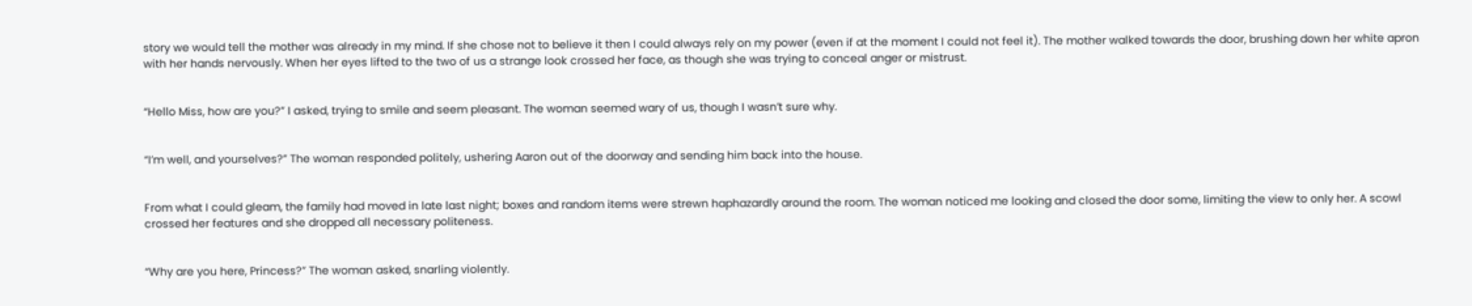story we would tell the mother was already in my mind. If she chose not to believe it then I could always rely on my power (even if at the moment I could not feel it). The mother walked towards the door, brushing down her white apron with her hands nervously. When her eyes lifted to the two of us a strange look crossed her face, as though she was trying to conceal anger or mistrust.


“Hello Miss, how are you?” I asked, trying to smile and seem pleasant. The woman seemed wary of us, though I wasn’t sure why.


“I’m well, and yourselves?” The woman responded politely, ushering Aaron out of the doorway and sending him back into the house.


From what I could gleam, the family had moved in late last night; boxes and random items were strewn haphazardly around the room. The woman noticed me looking and closed the door some, limiting the view to only her. A scowl crossed her features and she dropped all necessary politeness.


“Why are you here, Princess?” The woman asked, snarling violently.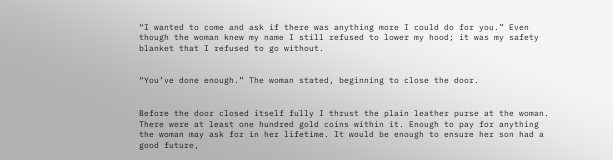“I wanted to come and ask if there was anything more I could do for you.” Even though the woman knew my name I still refused to lower my hood; it was my safety blanket that I refused to go without.


“You’ve done enough.” The woman stated, beginning to close the door.


Before the door closed itself fully I thrust the plain leather purse at the woman. There were at least one hundred gold coins within it. Enough to pay for anything the woman may ask for in her lifetime. It would be enough to ensure her son had a good future,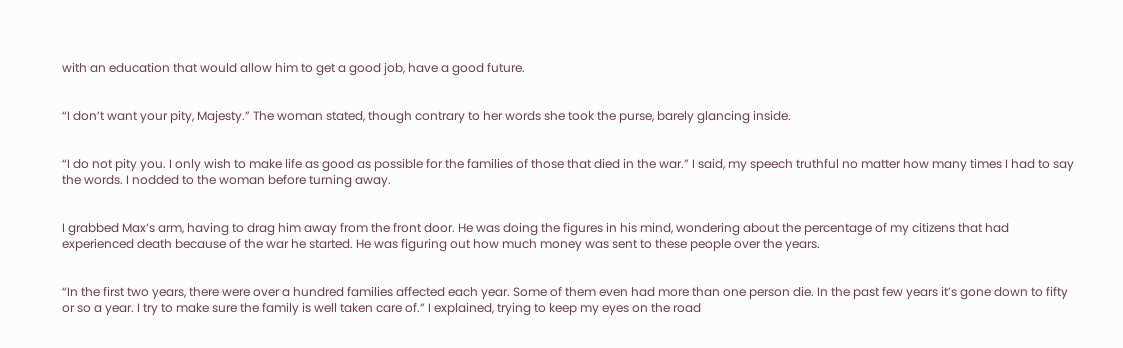with an education that would allow him to get a good job, have a good future.


“I don’t want your pity, Majesty.” The woman stated, though contrary to her words she took the purse, barely glancing inside.


“I do not pity you. I only wish to make life as good as possible for the families of those that died in the war.” I said, my speech truthful no matter how many times I had to say the words. I nodded to the woman before turning away.


I grabbed Max’s arm, having to drag him away from the front door. He was doing the figures in his mind, wondering about the percentage of my citizens that had experienced death because of the war he started. He was figuring out how much money was sent to these people over the years.


“In the first two years, there were over a hundred families affected each year. Some of them even had more than one person die. In the past few years it’s gone down to fifty or so a year. I try to make sure the family is well taken care of.” I explained, trying to keep my eyes on the road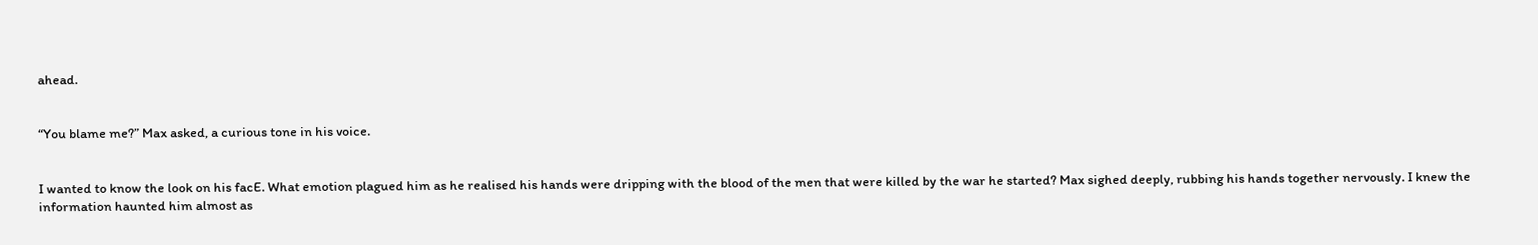ahead.


“You blame me?” Max asked, a curious tone in his voice.


I wanted to know the look on his facE. What emotion plagued him as he realised his hands were dripping with the blood of the men that were killed by the war he started? Max sighed deeply, rubbing his hands together nervously. I knew the information haunted him almost as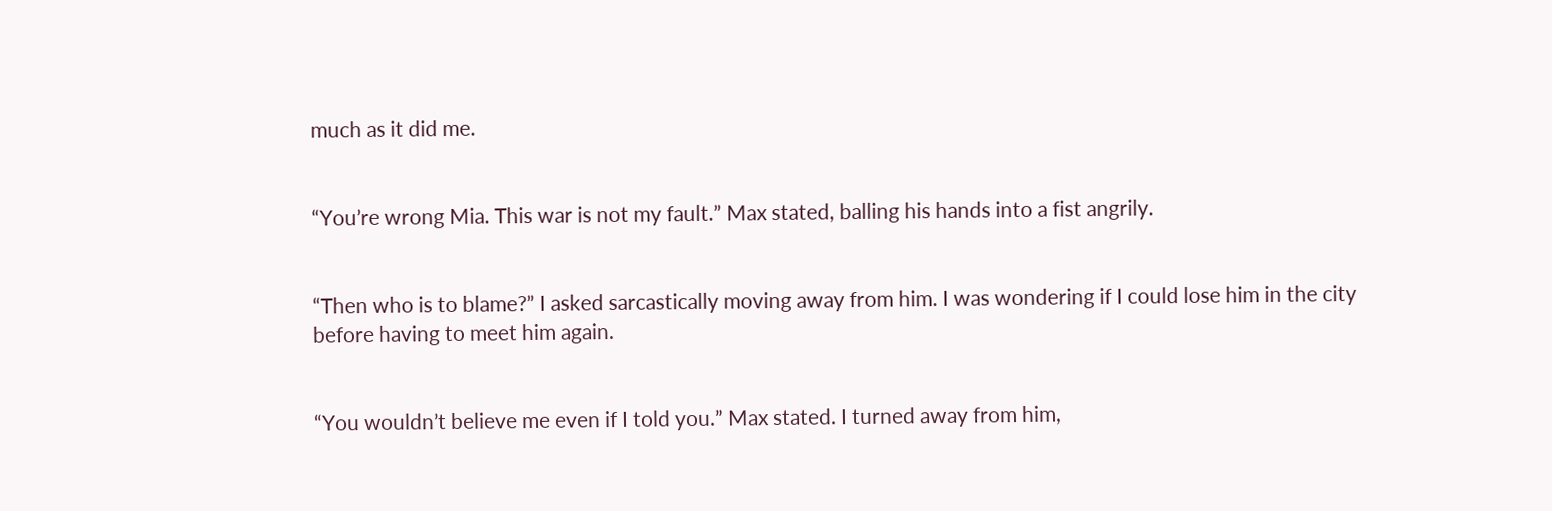much as it did me.


“You’re wrong Mia. This war is not my fault.” Max stated, balling his hands into a fist angrily.


“Then who is to blame?” I asked sarcastically moving away from him. I was wondering if I could lose him in the city before having to meet him again.


“You wouldn’t believe me even if I told you.” Max stated. I turned away from him,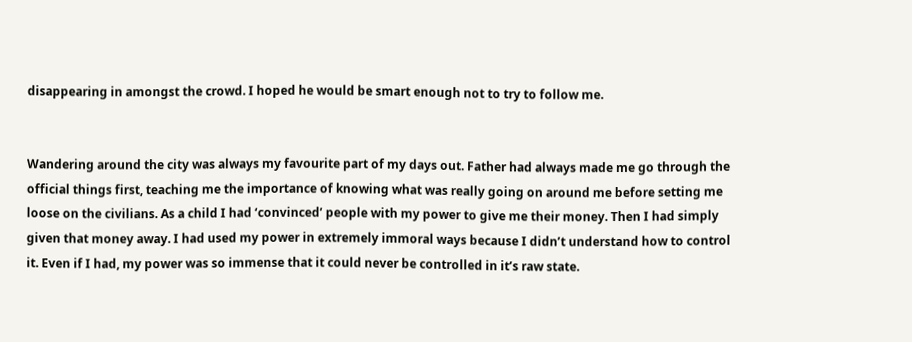disappearing in amongst the crowd. I hoped he would be smart enough not to try to follow me.


Wandering around the city was always my favourite part of my days out. Father had always made me go through the official things first, teaching me the importance of knowing what was really going on around me before setting me loose on the civilians. As a child I had ‘convinced’ people with my power to give me their money. Then I had simply given that money away. I had used my power in extremely immoral ways because I didn’t understand how to control it. Even if I had, my power was so immense that it could never be controlled in it’s raw state.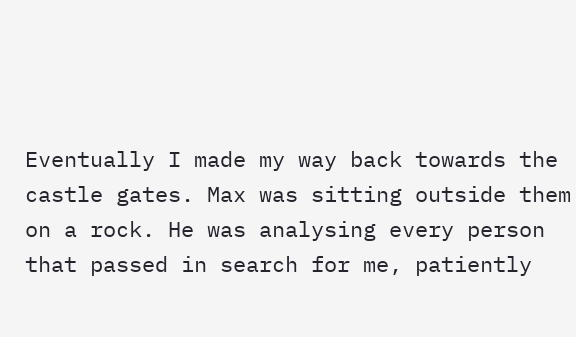Eventually I made my way back towards the castle gates. Max was sitting outside them on a rock. He was analysing every person that passed in search for me, patiently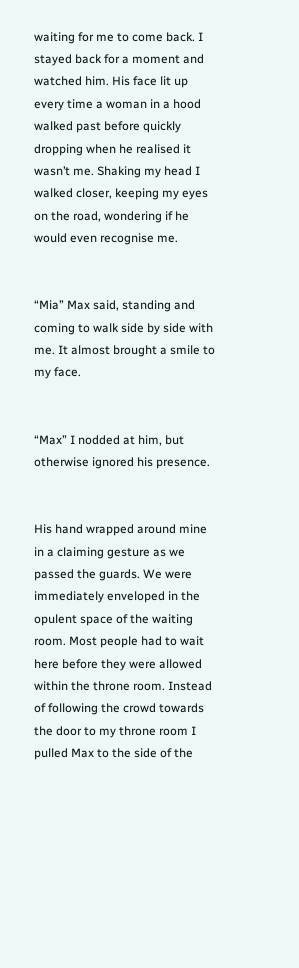waiting for me to come back. I stayed back for a moment and watched him. His face lit up every time a woman in a hood walked past before quickly dropping when he realised it wasn’t me. Shaking my head I walked closer, keeping my eyes on the road, wondering if he would even recognise me.


“Mia” Max said, standing and coming to walk side by side with me. It almost brought a smile to my face.


“Max” I nodded at him, but otherwise ignored his presence.


His hand wrapped around mine in a claiming gesture as we passed the guards. We were immediately enveloped in the opulent space of the waiting room. Most people had to wait here before they were allowed within the throne room. Instead of following the crowd towards the door to my throne room I pulled Max to the side of the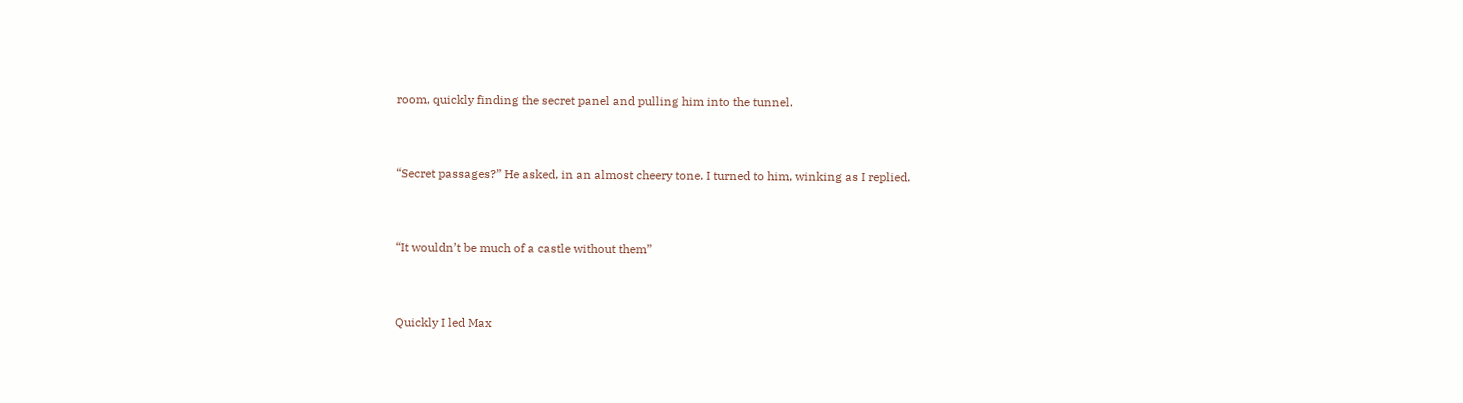room, quickly finding the secret panel and pulling him into the tunnel.


“Secret passages?” He asked, in an almost cheery tone. I turned to him, winking as I replied.


“It wouldn’t be much of a castle without them”


Quickly I led Max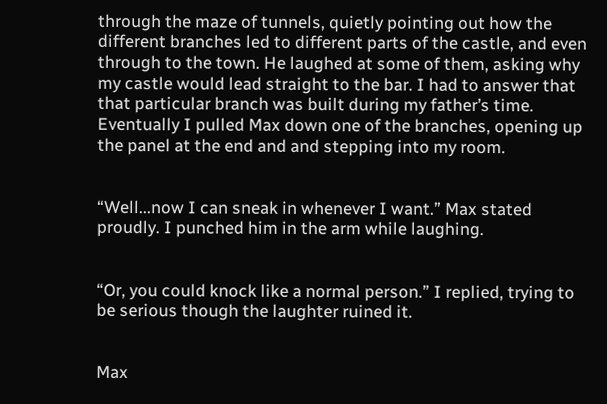through the maze of tunnels, quietly pointing out how the different branches led to different parts of the castle, and even through to the town. He laughed at some of them, asking why my castle would lead straight to the bar. I had to answer that that particular branch was built during my father’s time. Eventually I pulled Max down one of the branches, opening up the panel at the end and and stepping into my room.


“Well...now I can sneak in whenever I want.” Max stated proudly. I punched him in the arm while laughing.


“Or, you could knock like a normal person.” I replied, trying to be serious though the laughter ruined it.


Max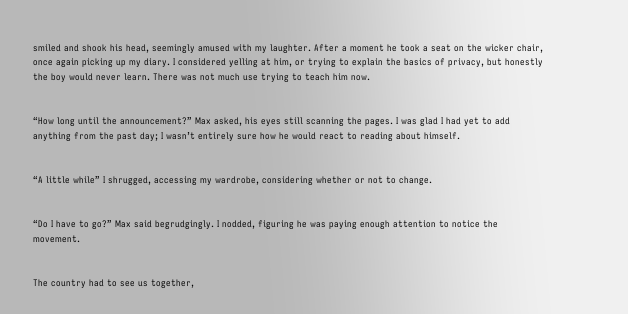smiled and shook his head, seemingly amused with my laughter. After a moment he took a seat on the wicker chair, once again picking up my diary. I considered yelling at him, or trying to explain the basics of privacy, but honestly the boy would never learn. There was not much use trying to teach him now.


“How long until the announcement?” Max asked, his eyes still scanning the pages. I was glad I had yet to add anything from the past day; I wasn’t entirely sure how he would react to reading about himself.


“A little while” I shrugged, accessing my wardrobe, considering whether or not to change.


“Do I have to go?” Max said begrudgingly. I nodded, figuring he was paying enough attention to notice the movement.


The country had to see us together,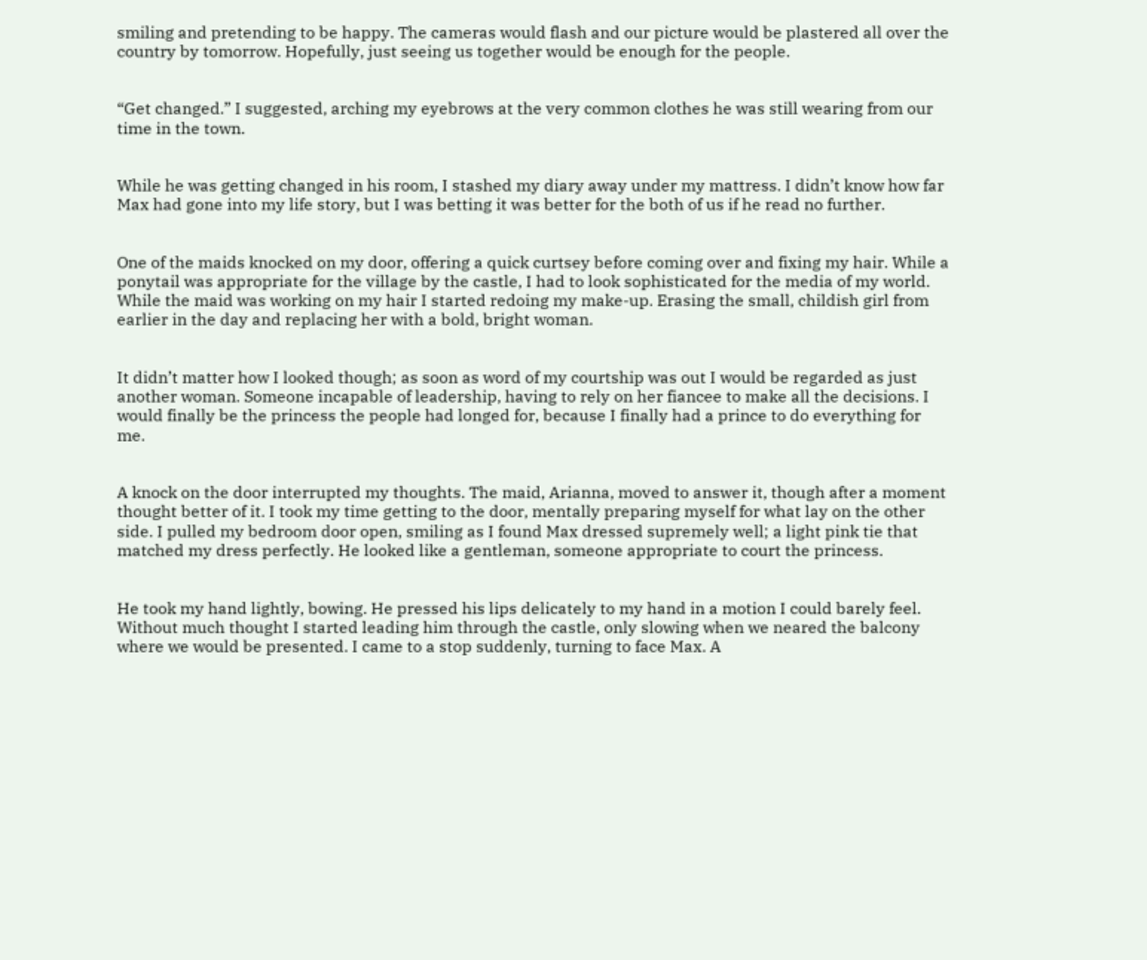smiling and pretending to be happy. The cameras would flash and our picture would be plastered all over the country by tomorrow. Hopefully, just seeing us together would be enough for the people.


“Get changed.” I suggested, arching my eyebrows at the very common clothes he was still wearing from our time in the town.


While he was getting changed in his room, I stashed my diary away under my mattress. I didn’t know how far Max had gone into my life story, but I was betting it was better for the both of us if he read no further.


One of the maids knocked on my door, offering a quick curtsey before coming over and fixing my hair. While a ponytail was appropriate for the village by the castle, I had to look sophisticated for the media of my world. While the maid was working on my hair I started redoing my make-up. Erasing the small, childish girl from earlier in the day and replacing her with a bold, bright woman.


It didn’t matter how I looked though; as soon as word of my courtship was out I would be regarded as just another woman. Someone incapable of leadership, having to rely on her fiancee to make all the decisions. I would finally be the princess the people had longed for, because I finally had a prince to do everything for me.


A knock on the door interrupted my thoughts. The maid, Arianna, moved to answer it, though after a moment thought better of it. I took my time getting to the door, mentally preparing myself for what lay on the other side. I pulled my bedroom door open, smiling as I found Max dressed supremely well; a light pink tie that matched my dress perfectly. He looked like a gentleman, someone appropriate to court the princess.


He took my hand lightly, bowing. He pressed his lips delicately to my hand in a motion I could barely feel. Without much thought I started leading him through the castle, only slowing when we neared the balcony where we would be presented. I came to a stop suddenly, turning to face Max. A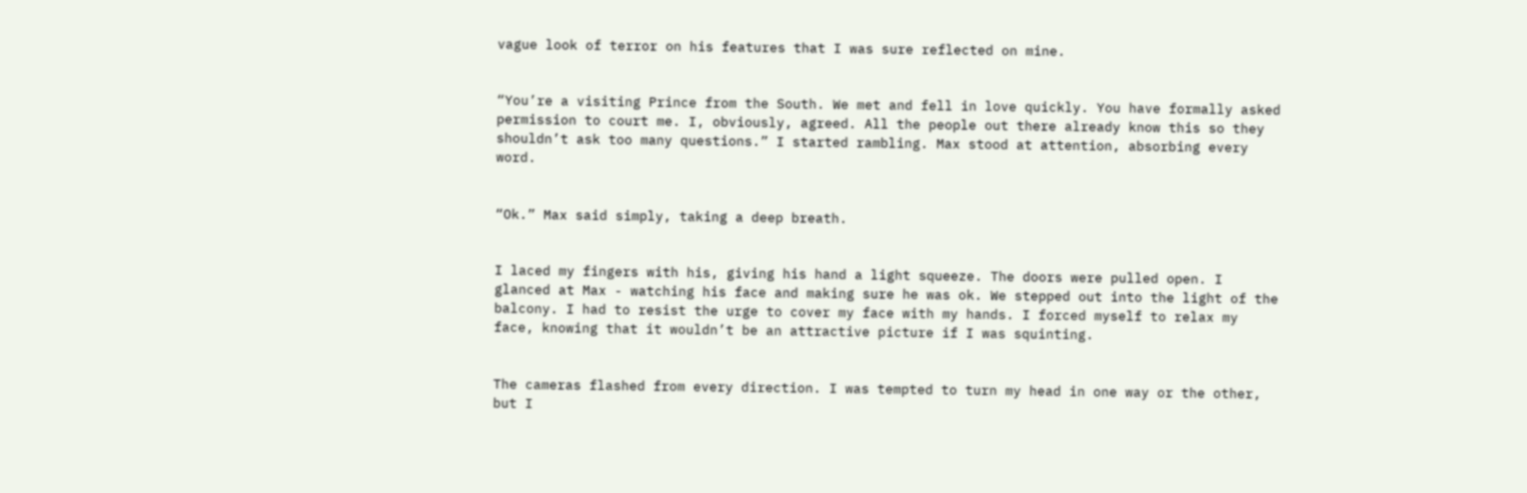vague look of terror on his features that I was sure reflected on mine.


“You’re a visiting Prince from the South. We met and fell in love quickly. You have formally asked permission to court me. I, obviously, agreed. All the people out there already know this so they shouldn’t ask too many questions.” I started rambling. Max stood at attention, absorbing every word.


“Ok.” Max said simply, taking a deep breath.


I laced my fingers with his, giving his hand a light squeeze. The doors were pulled open. I glanced at Max - watching his face and making sure he was ok. We stepped out into the light of the balcony. I had to resist the urge to cover my face with my hands. I forced myself to relax my face, knowing that it wouldn’t be an attractive picture if I was squinting.


The cameras flashed from every direction. I was tempted to turn my head in one way or the other, but I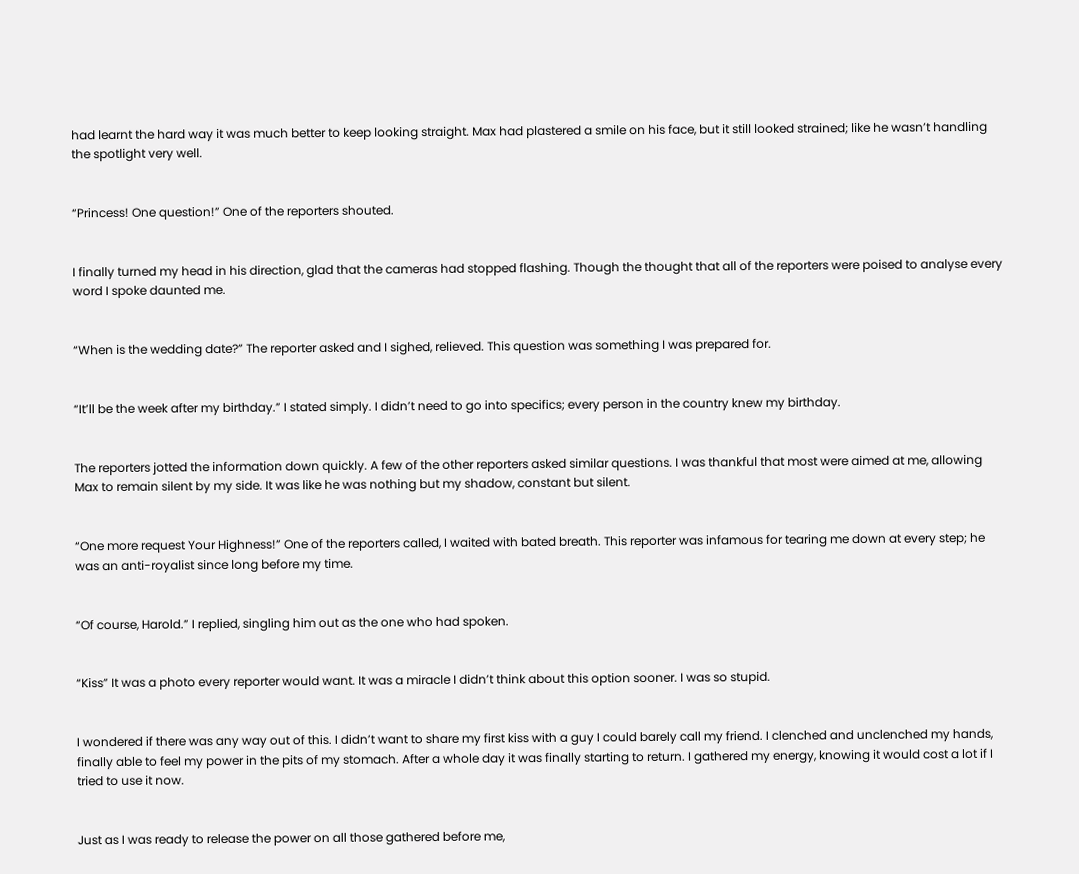had learnt the hard way it was much better to keep looking straight. Max had plastered a smile on his face, but it still looked strained; like he wasn’t handling the spotlight very well.


“Princess! One question!” One of the reporters shouted.


I finally turned my head in his direction, glad that the cameras had stopped flashing. Though the thought that all of the reporters were poised to analyse every word I spoke daunted me.


“When is the wedding date?” The reporter asked and I sighed, relieved. This question was something I was prepared for.


“It’ll be the week after my birthday.” I stated simply. I didn’t need to go into specifics; every person in the country knew my birthday.


The reporters jotted the information down quickly. A few of the other reporters asked similar questions. I was thankful that most were aimed at me, allowing Max to remain silent by my side. It was like he was nothing but my shadow, constant but silent.


“One more request Your Highness!” One of the reporters called, I waited with bated breath. This reporter was infamous for tearing me down at every step; he was an anti-royalist since long before my time.


“Of course, Harold.” I replied, singling him out as the one who had spoken.


“Kiss” It was a photo every reporter would want. It was a miracle I didn’t think about this option sooner. I was so stupid.


I wondered if there was any way out of this. I didn’t want to share my first kiss with a guy I could barely call my friend. I clenched and unclenched my hands, finally able to feel my power in the pits of my stomach. After a whole day it was finally starting to return. I gathered my energy, knowing it would cost a lot if I tried to use it now.


Just as I was ready to release the power on all those gathered before me,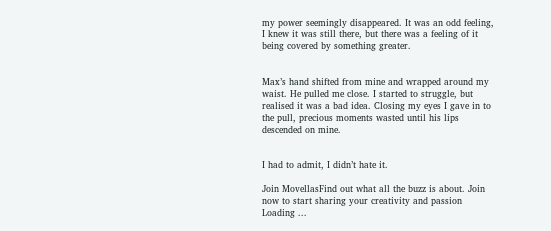my power seemingly disappeared. It was an odd feeling, I knew it was still there, but there was a feeling of it being covered by something greater.


Max’s hand shifted from mine and wrapped around my waist. He pulled me close. I started to struggle, but realised it was a bad idea. Closing my eyes I gave in to the pull, precious moments wasted until his lips descended on mine.


I had to admit, I didn’t hate it.

Join MovellasFind out what all the buzz is about. Join now to start sharing your creativity and passion
Loading ...